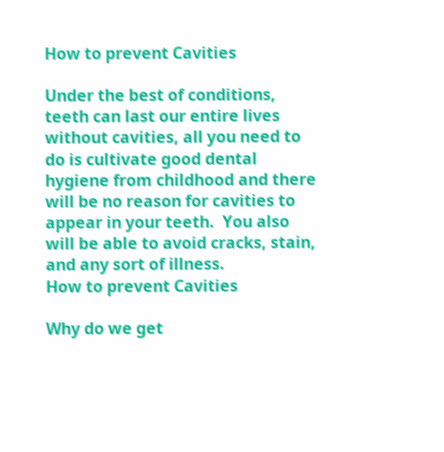How to prevent Cavities

Under the best of conditions, teeth can last our entire lives without cavities, all you need to do is cultivate good dental hygiene from childhood and there will be no reason for cavities to appear in your teeth.  You also will be able to avoid cracks, stain, and any sort of illness.
How to prevent Cavities

Why do we get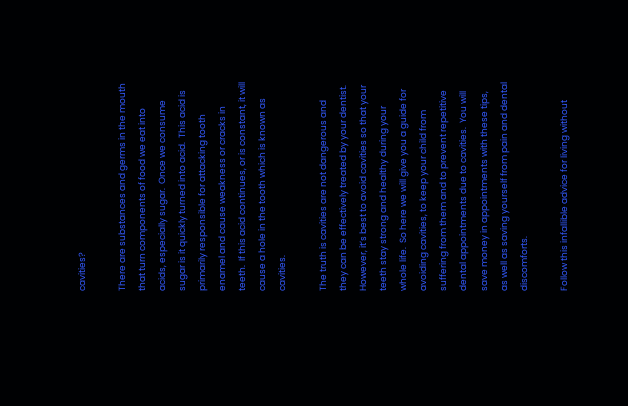cavities?

There are substances and germs in the mouth that turn components of food we eat into acids, especially sugar.  Once we consume sugar is it quickly turned into acid.  This acid is primarily responsible for attacking tooth enamel and cause weakness or cracks in teeth.  If this acid continues, or is constant, it will cause a hole in the tooth which is known as cavities.

The truth is cavities are not dangerous and they can be effectively treated by your dentist.  However, it’s best to avoid cavities so that your teeth stay strong and healthy during your whole life.  So here we will give you a guide for avoiding cavities, to keep your child from suffering from them and to prevent repetitive dental appointments due to cavities.  You will save money in appointments with these tips, as well as saving yourself from pain and dental discomforts.

Follow this infallible advice for living without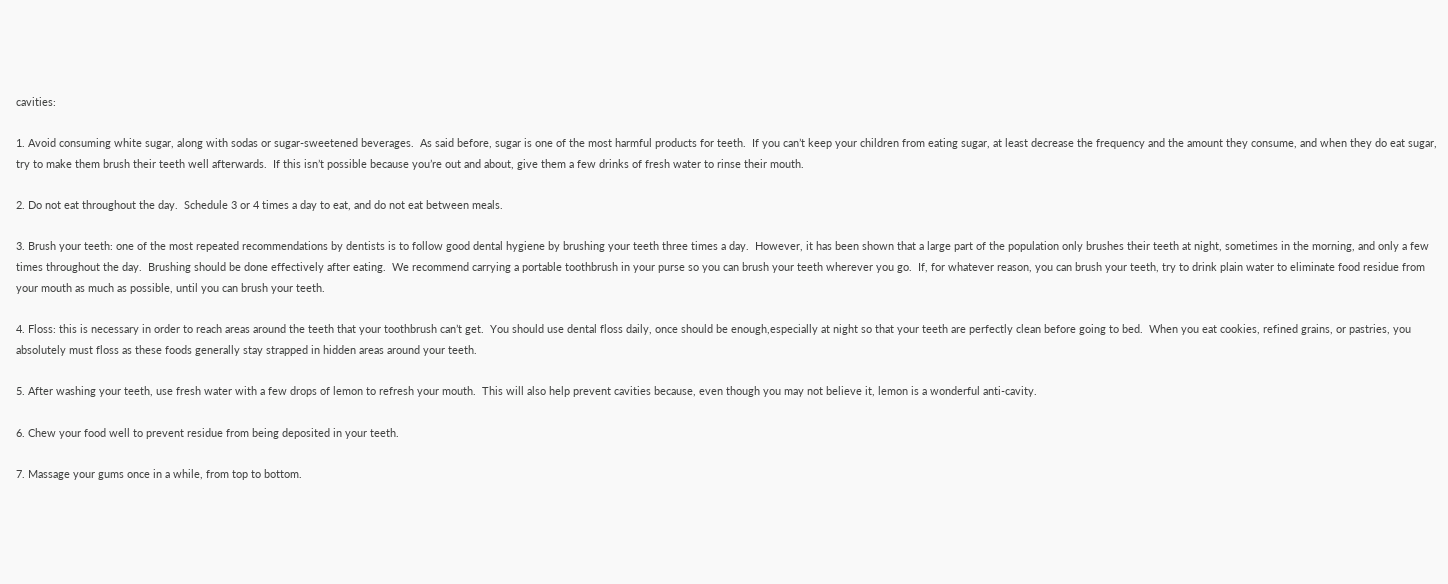cavities:

1. Avoid consuming white sugar, along with sodas or sugar-sweetened beverages.  As said before, sugar is one of the most harmful products for teeth.  If you can’t keep your children from eating sugar, at least decrease the frequency and the amount they consume, and when they do eat sugar, try to make them brush their teeth well afterwards.  If this isn’t possible because you’re out and about, give them a few drinks of fresh water to rinse their mouth.

2. Do not eat throughout the day.  Schedule 3 or 4 times a day to eat, and do not eat between meals.

3. Brush your teeth: one of the most repeated recommendations by dentists is to follow good dental hygiene by brushing your teeth three times a day.  However, it has been shown that a large part of the population only brushes their teeth at night, sometimes in the morning, and only a few times throughout the day.  Brushing should be done effectively after eating.  We recommend carrying a portable toothbrush in your purse so you can brush your teeth wherever you go.  If, for whatever reason, you can brush your teeth, try to drink plain water to eliminate food residue from your mouth as much as possible, until you can brush your teeth.

4. Floss: this is necessary in order to reach areas around the teeth that your toothbrush can’t get.  You should use dental floss daily, once should be enough,especially at night so that your teeth are perfectly clean before going to bed.  When you eat cookies, refined grains, or pastries, you absolutely must floss as these foods generally stay strapped in hidden areas around your teeth.

5. After washing your teeth, use fresh water with a few drops of lemon to refresh your mouth.  This will also help prevent cavities because, even though you may not believe it, lemon is a wonderful anti-cavity.

6. Chew your food well to prevent residue from being deposited in your teeth.

7. Massage your gums once in a while, from top to bottom.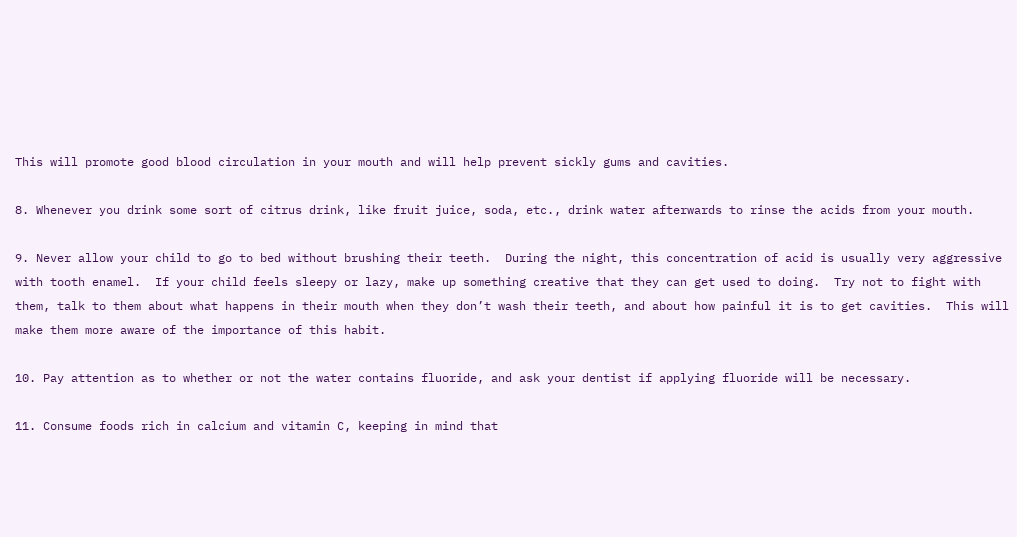This will promote good blood circulation in your mouth and will help prevent sickly gums and cavities.

8. Whenever you drink some sort of citrus drink, like fruit juice, soda, etc., drink water afterwards to rinse the acids from your mouth.

9. Never allow your child to go to bed without brushing their teeth.  During the night, this concentration of acid is usually very aggressive with tooth enamel.  If your child feels sleepy or lazy, make up something creative that they can get used to doing.  Try not to fight with them, talk to them about what happens in their mouth when they don’t wash their teeth, and about how painful it is to get cavities.  This will make them more aware of the importance of this habit.

10. Pay attention as to whether or not the water contains fluoride, and ask your dentist if applying fluoride will be necessary.

11. Consume foods rich in calcium and vitamin C, keeping in mind that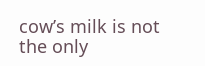cow’s milk is not the only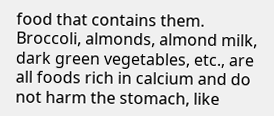food that contains them.  Broccoli, almonds, almond milk, dark green vegetables, etc., are all foods rich in calcium and do not harm the stomach, like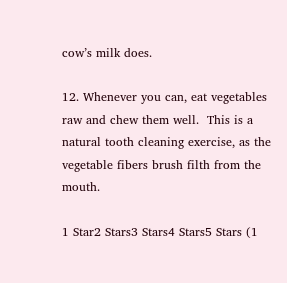cow’s milk does.

12. Whenever you can, eat vegetables raw and chew them well.  This is a natural tooth cleaning exercise, as the vegetable fibers brush filth from the mouth.

1 Star2 Stars3 Stars4 Stars5 Stars (1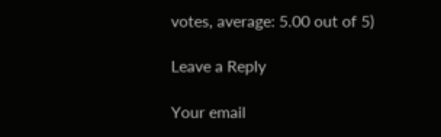votes, average: 5.00 out of 5)

Leave a Reply

Your email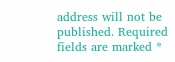address will not be published. Required fields are marked *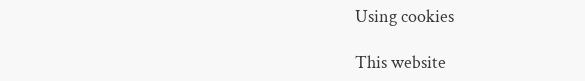Using cookies

This website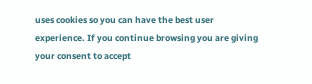uses cookies so you can have the best user experience. If you continue browsing you are giving your consent to accept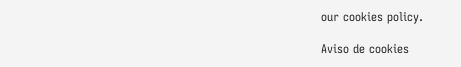our cookies policy.

Aviso de cookies